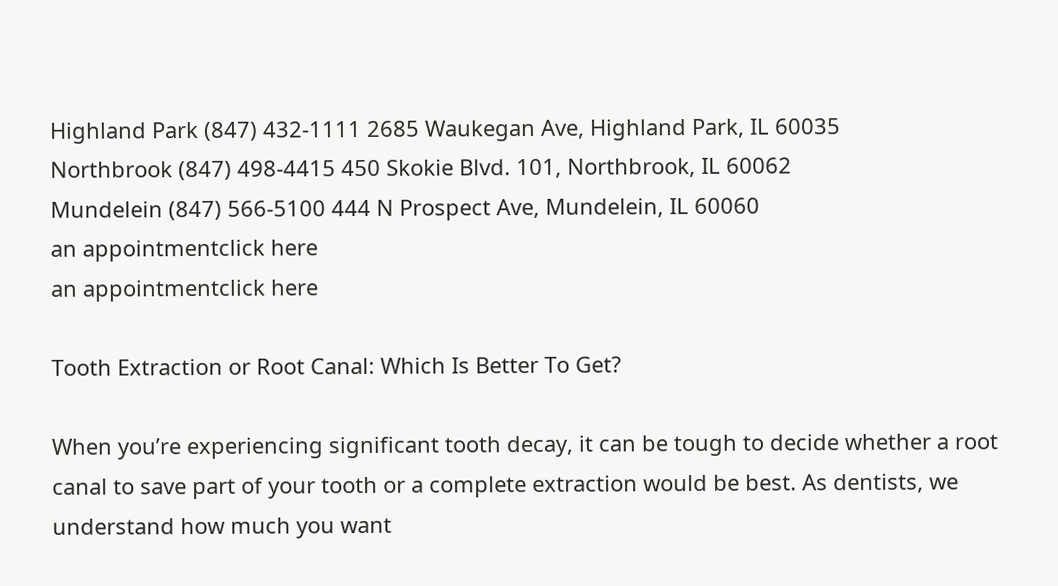Highland Park (847) 432-1111 2685 Waukegan Ave, Highland Park, IL 60035
Northbrook (847) 498-4415 450 Skokie Blvd. 101, Northbrook, IL 60062
Mundelein (847) 566-5100 444 N Prospect Ave, Mundelein, IL 60060
an appointmentclick here
an appointmentclick here

Tooth Extraction or Root Canal: Which Is Better To Get?

When you’re experiencing significant tooth decay, it can be tough to decide whether a root canal to save part of your tooth or a complete extraction would be best. As dentists, we understand how much you want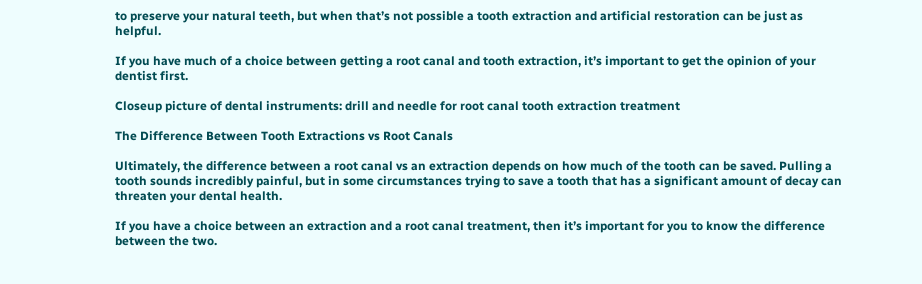to preserve your natural teeth, but when that’s not possible a tooth extraction and artificial restoration can be just as helpful.

If you have much of a choice between getting a root canal and tooth extraction, it’s important to get the opinion of your dentist first.

Closeup picture of dental instruments: drill and needle for root canal tooth extraction treatment

The Difference Between Tooth Extractions vs Root Canals

Ultimately, the difference between a root canal vs an extraction depends on how much of the tooth can be saved. Pulling a tooth sounds incredibly painful, but in some circumstances trying to save a tooth that has a significant amount of decay can threaten your dental health.

If you have a choice between an extraction and a root canal treatment, then it’s important for you to know the difference between the two.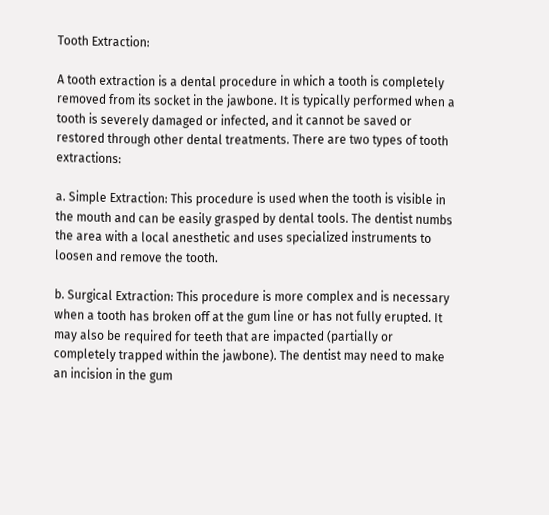Tooth Extraction:

A tooth extraction is a dental procedure in which a tooth is completely removed from its socket in the jawbone. It is typically performed when a tooth is severely damaged or infected, and it cannot be saved or restored through other dental treatments. There are two types of tooth extractions:

a. Simple Extraction: This procedure is used when the tooth is visible in the mouth and can be easily grasped by dental tools. The dentist numbs the area with a local anesthetic and uses specialized instruments to loosen and remove the tooth.

b. Surgical Extraction: This procedure is more complex and is necessary when a tooth has broken off at the gum line or has not fully erupted. It may also be required for teeth that are impacted (partially or completely trapped within the jawbone). The dentist may need to make an incision in the gum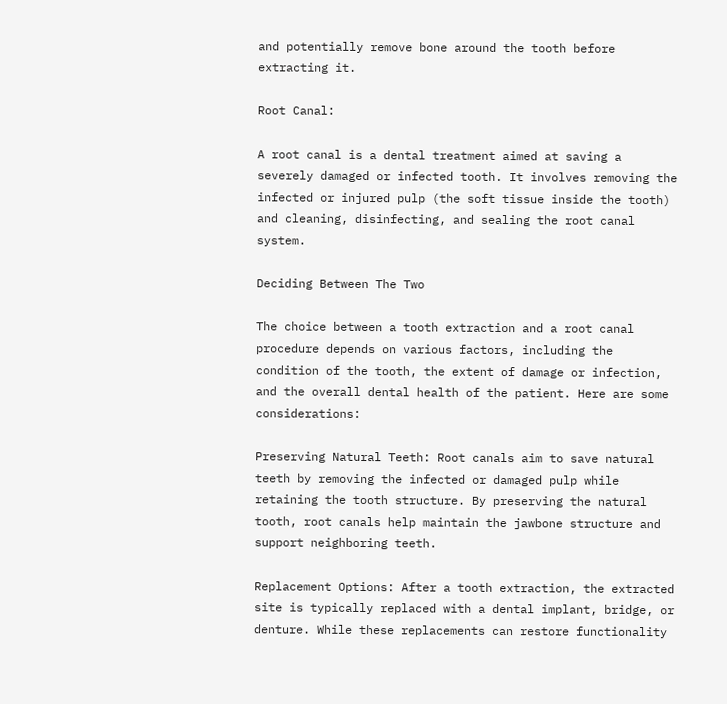and potentially remove bone around the tooth before extracting it.

Root Canal:

A root canal is a dental treatment aimed at saving a severely damaged or infected tooth. It involves removing the infected or injured pulp (the soft tissue inside the tooth) and cleaning, disinfecting, and sealing the root canal system.

Deciding Between The Two

The choice between a tooth extraction and a root canal procedure depends on various factors, including the condition of the tooth, the extent of damage or infection, and the overall dental health of the patient. Here are some considerations:

Preserving Natural Teeth: Root canals aim to save natural teeth by removing the infected or damaged pulp while retaining the tooth structure. By preserving the natural tooth, root canals help maintain the jawbone structure and support neighboring teeth.

Replacement Options: After a tooth extraction, the extracted site is typically replaced with a dental implant, bridge, or denture. While these replacements can restore functionality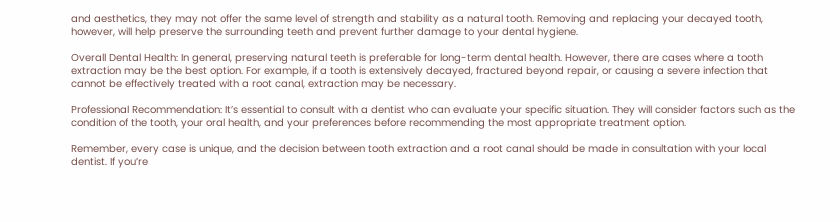and aesthetics, they may not offer the same level of strength and stability as a natural tooth. Removing and replacing your decayed tooth, however, will help preserve the surrounding teeth and prevent further damage to your dental hygiene.

Overall Dental Health: In general, preserving natural teeth is preferable for long-term dental health. However, there are cases where a tooth extraction may be the best option. For example, if a tooth is extensively decayed, fractured beyond repair, or causing a severe infection that cannot be effectively treated with a root canal, extraction may be necessary.

Professional Recommendation: It’s essential to consult with a dentist who can evaluate your specific situation. They will consider factors such as the condition of the tooth, your oral health, and your preferences before recommending the most appropriate treatment option.

Remember, every case is unique, and the decision between tooth extraction and a root canal should be made in consultation with your local dentist. If you’re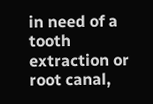in need of a tooth extraction or root canal,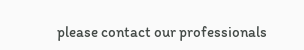please contact our professionals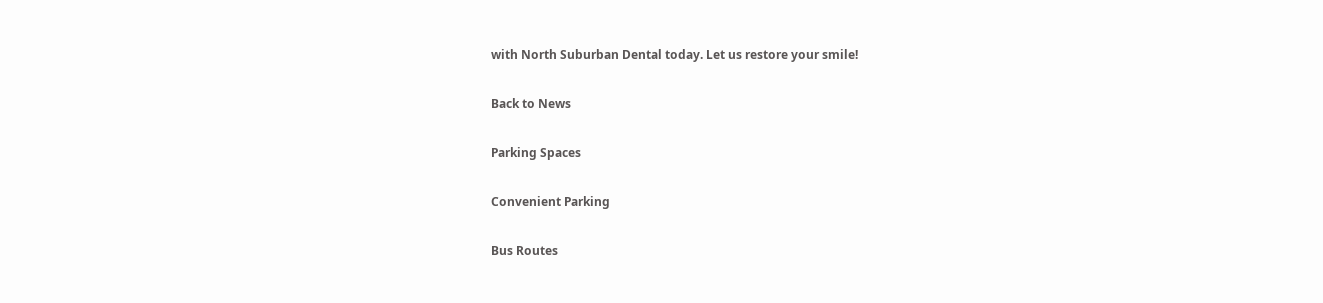with North Suburban Dental today. Let us restore your smile!

Back to News

Parking Spaces

Convenient Parking

Bus Routes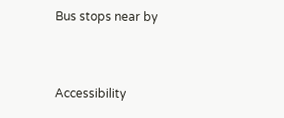Bus stops near by


Accessibility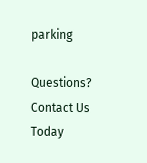parking

Questions? Contact Us Today